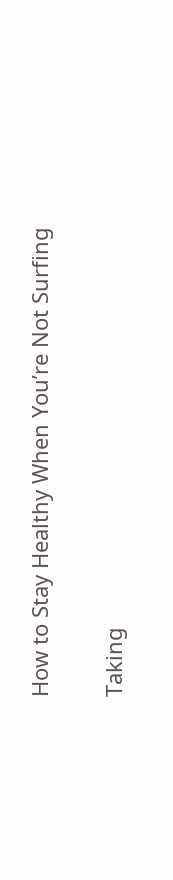How to Stay Healthy When You’re Not Surfing

Taking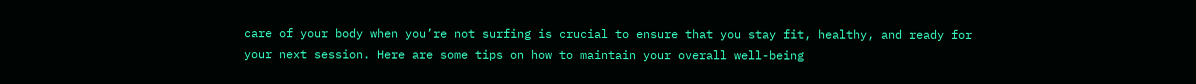care of your body when you’re not surfing is crucial to ensure that you stay fit, healthy, and ready for your next session. Here are some tips on how to maintain your overall well-being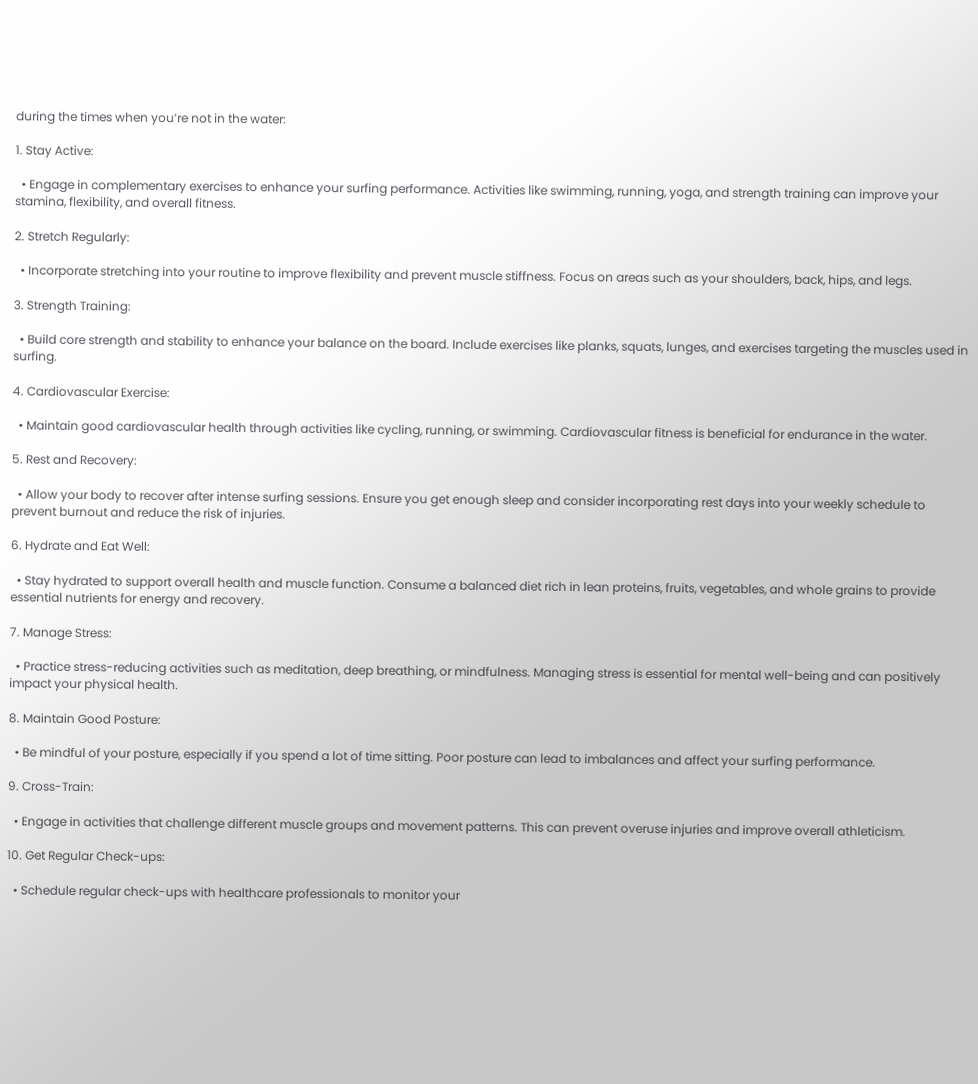during the times when you’re not in the water:

1. Stay Active:

  • Engage in complementary exercises to enhance your surfing performance. Activities like swimming, running, yoga, and strength training can improve your stamina, flexibility, and overall fitness.

2. Stretch Regularly:

  • Incorporate stretching into your routine to improve flexibility and prevent muscle stiffness. Focus on areas such as your shoulders, back, hips, and legs.

3. Strength Training:

  • Build core strength and stability to enhance your balance on the board. Include exercises like planks, squats, lunges, and exercises targeting the muscles used in surfing.

4. Cardiovascular Exercise:

  • Maintain good cardiovascular health through activities like cycling, running, or swimming. Cardiovascular fitness is beneficial for endurance in the water.

5. Rest and Recovery:

  • Allow your body to recover after intense surfing sessions. Ensure you get enough sleep and consider incorporating rest days into your weekly schedule to prevent burnout and reduce the risk of injuries.

6. Hydrate and Eat Well:

  • Stay hydrated to support overall health and muscle function. Consume a balanced diet rich in lean proteins, fruits, vegetables, and whole grains to provide essential nutrients for energy and recovery.

7. Manage Stress:

  • Practice stress-reducing activities such as meditation, deep breathing, or mindfulness. Managing stress is essential for mental well-being and can positively impact your physical health.

8. Maintain Good Posture:

  • Be mindful of your posture, especially if you spend a lot of time sitting. Poor posture can lead to imbalances and affect your surfing performance.

9. Cross-Train:

  • Engage in activities that challenge different muscle groups and movement patterns. This can prevent overuse injuries and improve overall athleticism.

10. Get Regular Check-ups:

  • Schedule regular check-ups with healthcare professionals to monitor your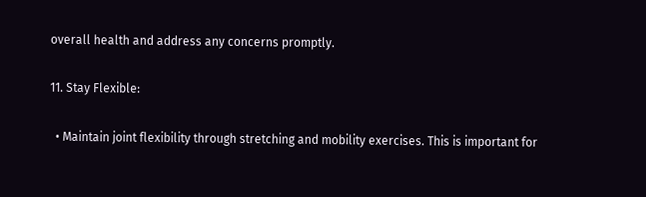overall health and address any concerns promptly.

11. Stay Flexible:

  • Maintain joint flexibility through stretching and mobility exercises. This is important for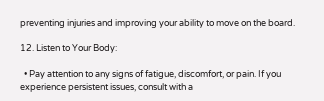preventing injuries and improving your ability to move on the board.

12. Listen to Your Body:

  • Pay attention to any signs of fatigue, discomfort, or pain. If you experience persistent issues, consult with a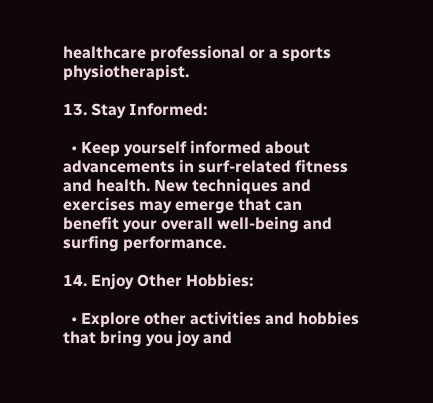healthcare professional or a sports physiotherapist.

13. Stay Informed:

  • Keep yourself informed about advancements in surf-related fitness and health. New techniques and exercises may emerge that can benefit your overall well-being and surfing performance.

14. Enjoy Other Hobbies:

  • Explore other activities and hobbies that bring you joy and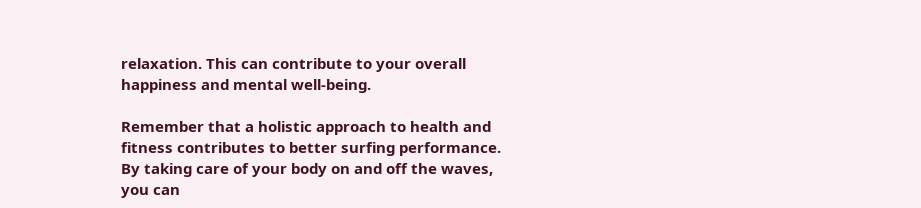relaxation. This can contribute to your overall happiness and mental well-being.

Remember that a holistic approach to health and fitness contributes to better surfing performance. By taking care of your body on and off the waves, you can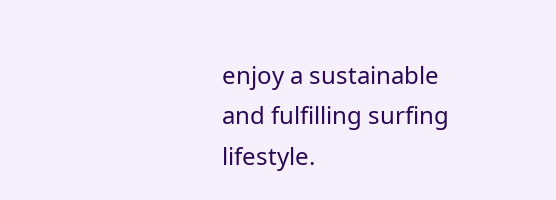enjoy a sustainable and fulfilling surfing lifestyle.